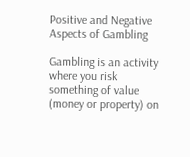Positive and Negative Aspects of Gambling

Gambling is an activity where you risk something of value (money or property) on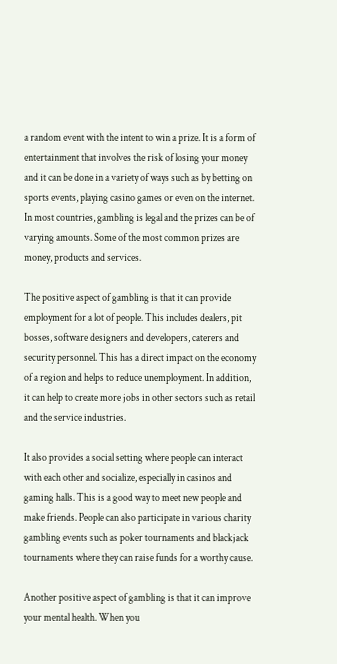a random event with the intent to win a prize. It is a form of entertainment that involves the risk of losing your money and it can be done in a variety of ways such as by betting on sports events, playing casino games or even on the internet. In most countries, gambling is legal and the prizes can be of varying amounts. Some of the most common prizes are money, products and services.

The positive aspect of gambling is that it can provide employment for a lot of people. This includes dealers, pit bosses, software designers and developers, caterers and security personnel. This has a direct impact on the economy of a region and helps to reduce unemployment. In addition, it can help to create more jobs in other sectors such as retail and the service industries.

It also provides a social setting where people can interact with each other and socialize, especially in casinos and gaming halls. This is a good way to meet new people and make friends. People can also participate in various charity gambling events such as poker tournaments and blackjack tournaments where they can raise funds for a worthy cause.

Another positive aspect of gambling is that it can improve your mental health. When you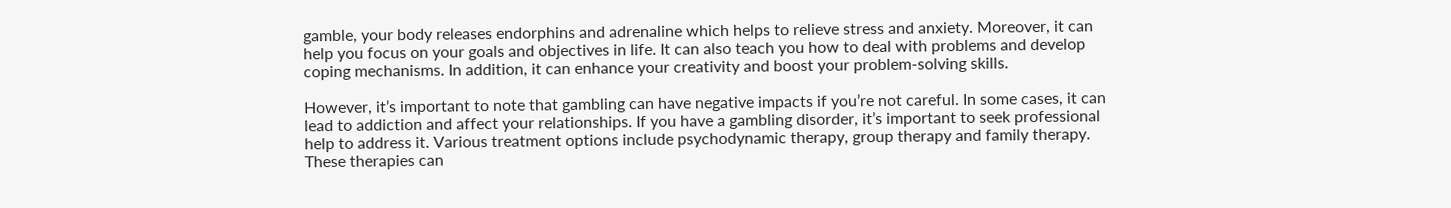gamble, your body releases endorphins and adrenaline which helps to relieve stress and anxiety. Moreover, it can help you focus on your goals and objectives in life. It can also teach you how to deal with problems and develop coping mechanisms. In addition, it can enhance your creativity and boost your problem-solving skills.

However, it’s important to note that gambling can have negative impacts if you’re not careful. In some cases, it can lead to addiction and affect your relationships. If you have a gambling disorder, it’s important to seek professional help to address it. Various treatment options include psychodynamic therapy, group therapy and family therapy. These therapies can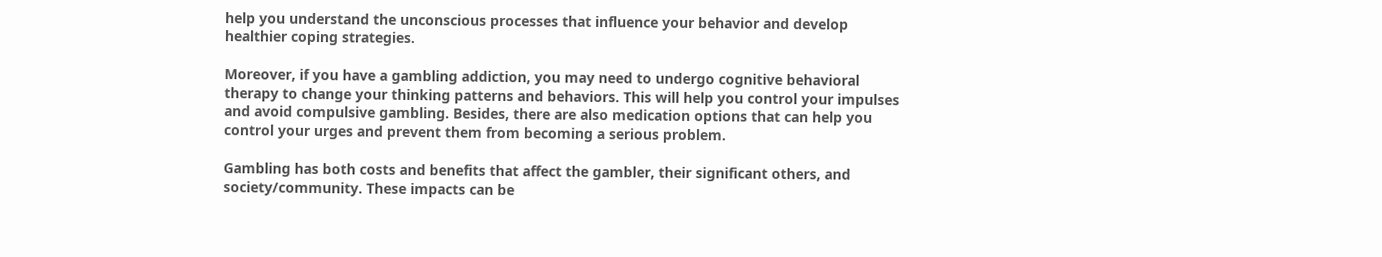help you understand the unconscious processes that influence your behavior and develop healthier coping strategies.

Moreover, if you have a gambling addiction, you may need to undergo cognitive behavioral therapy to change your thinking patterns and behaviors. This will help you control your impulses and avoid compulsive gambling. Besides, there are also medication options that can help you control your urges and prevent them from becoming a serious problem.

Gambling has both costs and benefits that affect the gambler, their significant others, and society/community. These impacts can be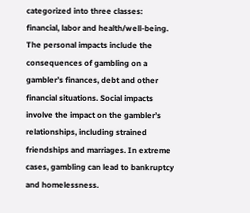categorized into three classes: financial, labor and health/well-being. The personal impacts include the consequences of gambling on a gambler’s finances, debt and other financial situations. Social impacts involve the impact on the gambler’s relationships, including strained friendships and marriages. In extreme cases, gambling can lead to bankruptcy and homelessness.